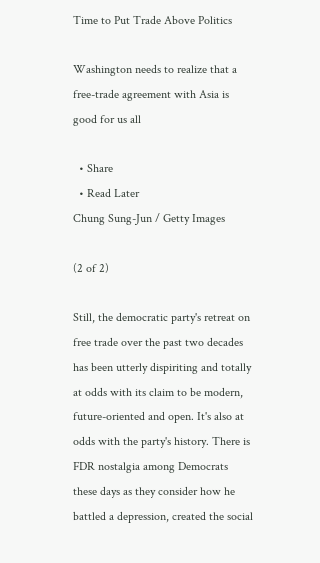Time to Put Trade Above Politics

Washington needs to realize that a free-trade agreement with Asia is good for us all

  • Share
  • Read Later
Chung Sung-Jun / Getty Images

(2 of 2)

Still, the democratic party's retreat on free trade over the past two decades has been utterly dispiriting and totally at odds with its claim to be modern, future-oriented and open. It's also at odds with the party's history. There is FDR nostalgia among Democrats these days as they consider how he battled a depression, created the social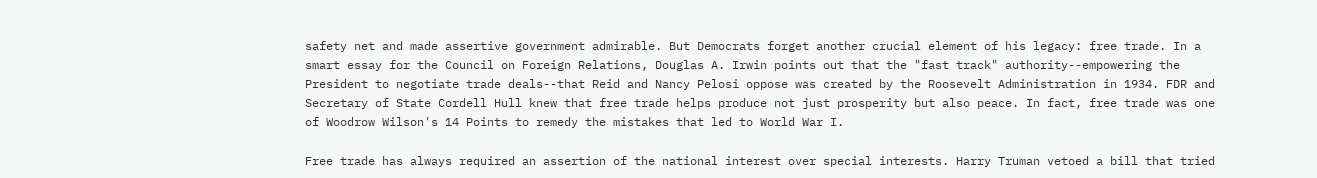safety net and made assertive government admirable. But Democrats forget another crucial element of his legacy: free trade. In a smart essay for the Council on Foreign Relations, Douglas A. Irwin points out that the "fast track" authority--empowering the President to negotiate trade deals--that Reid and Nancy Pelosi oppose was created by the Roosevelt Administration in 1934. FDR and Secretary of State Cordell Hull knew that free trade helps produce not just prosperity but also peace. In fact, free trade was one of Woodrow Wilson's 14 Points to remedy the mistakes that led to World War I.

Free trade has always required an assertion of the national interest over special interests. Harry Truman vetoed a bill that tried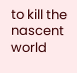to kill the nascent world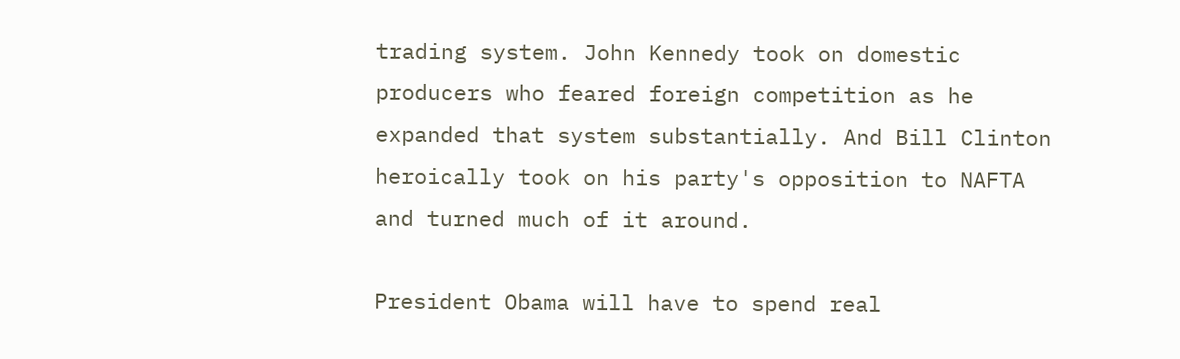trading system. John Kennedy took on domestic producers who feared foreign competition as he expanded that system substantially. And Bill Clinton heroically took on his party's opposition to NAFTA and turned much of it around.

President Obama will have to spend real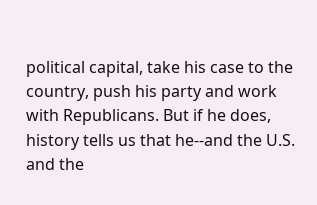political capital, take his case to the country, push his party and work with Republicans. But if he does, history tells us that he--and the U.S. and the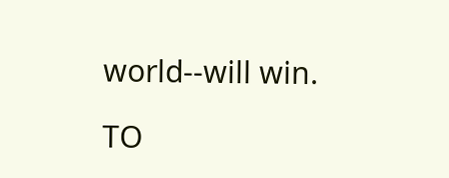world--will win.

TO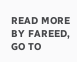READ MORE BY FAREED, GO TO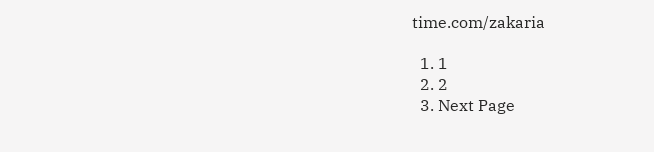time.com/zakaria

  1. 1
  2. 2
  3. Next Page